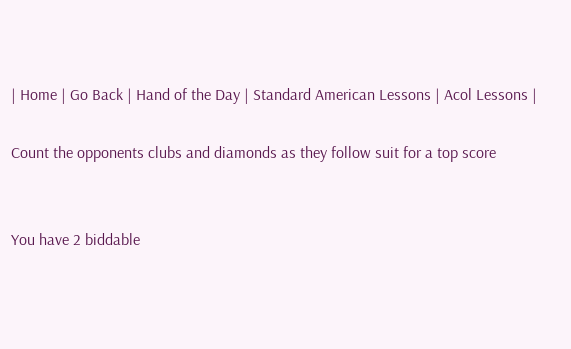| Home | Go Back | Hand of the Day | Standard American Lessons | Acol Lessons |

Count the opponents clubs and diamonds as they follow suit for a top score


You have 2 biddable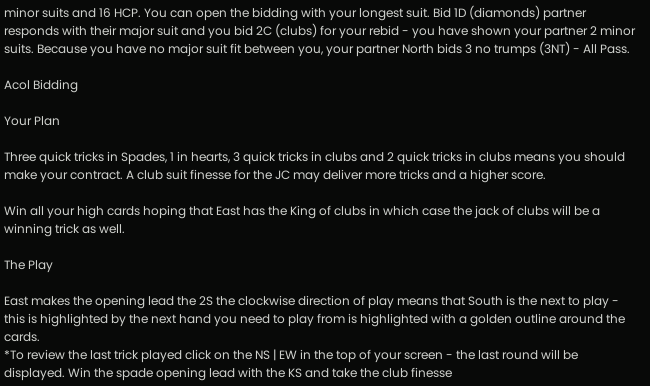minor suits and 16 HCP. You can open the bidding with your longest suit. Bid 1D (diamonds) partner responds with their major suit and you bid 2C (clubs) for your rebid - you have shown your partner 2 minor suits. Because you have no major suit fit between you, your partner North bids 3 no trumps (3NT) - All Pass.

Acol Bidding

Your Plan

Three quick tricks in Spades, 1 in hearts, 3 quick tricks in clubs and 2 quick tricks in clubs means you should make your contract. A club suit finesse for the JC may deliver more tricks and a higher score.

Win all your high cards hoping that East has the King of clubs in which case the jack of clubs will be a winning trick as well.

The Play

East makes the opening lead the 2S the clockwise direction of play means that South is the next to play - this is highlighted by the next hand you need to play from is highlighted with a golden outline around the cards.
*To review the last trick played click on the NS | EW in the top of your screen - the last round will be displayed. Win the spade opening lead with the KS and take the club finesse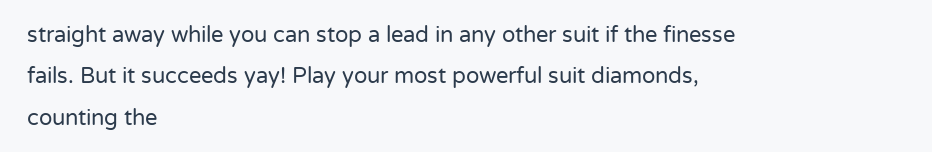straight away while you can stop a lead in any other suit if the finesse fails. But it succeeds yay! Play your most powerful suit diamonds, counting the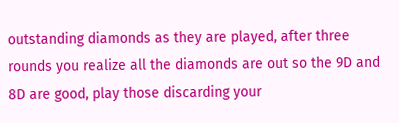outstanding diamonds as they are played, after three rounds you realize all the diamonds are out so the 9D and 8D are good, play those discarding your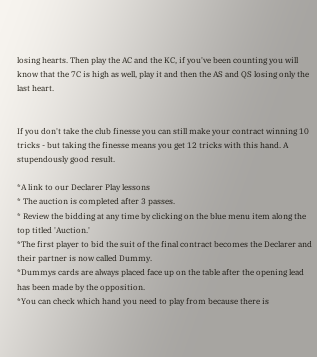losing hearts. Then play the AC and the KC, if you've been counting you will know that the 7C is high as well, play it and then the AS and QS losing only the last heart.


If you don't take the club finesse you can still make your contract winning 10 tricks - but taking the finesse means you get 12 tricks with this hand. A stupendously good result.

*A link to our Declarer Play lessons
* The auction is completed after 3 passes.
* Review the bidding at any time by clicking on the blue menu item along the top titled 'Auction.'
*The first player to bid the suit of the final contract becomes the Declarer and their partner is now called Dummy.
*Dummys cards are always placed face up on the table after the opening lead has been made by the opposition.
*You can check which hand you need to play from because there is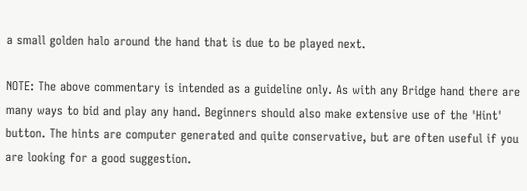a small golden halo around the hand that is due to be played next.

NOTE: The above commentary is intended as a guideline only. As with any Bridge hand there are many ways to bid and play any hand. Beginners should also make extensive use of the 'Hint' button. The hints are computer generated and quite conservative, but are often useful if you are looking for a good suggestion.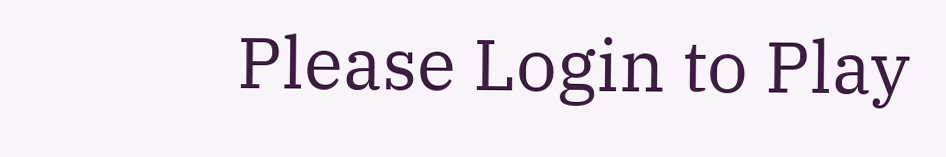Please Login to Play